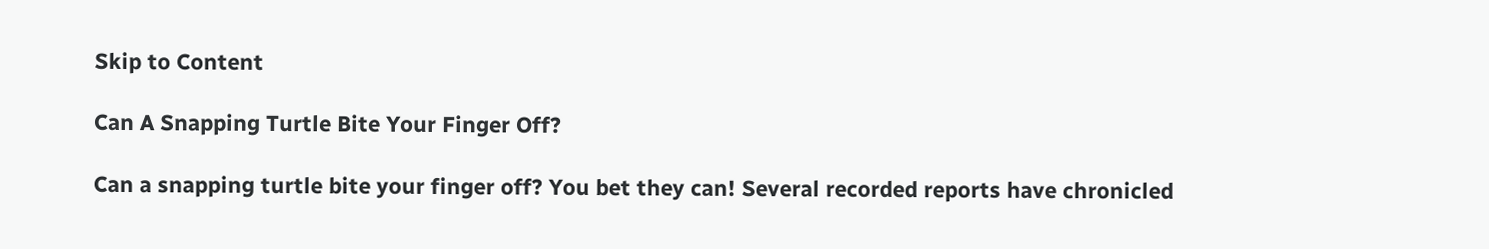Skip to Content

Can A Snapping Turtle Bite Your Finger Off?

Can a snapping turtle bite your finger off? You bet they can! Several recorded reports have chronicled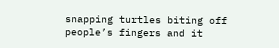snapping turtles biting off people’s fingers and it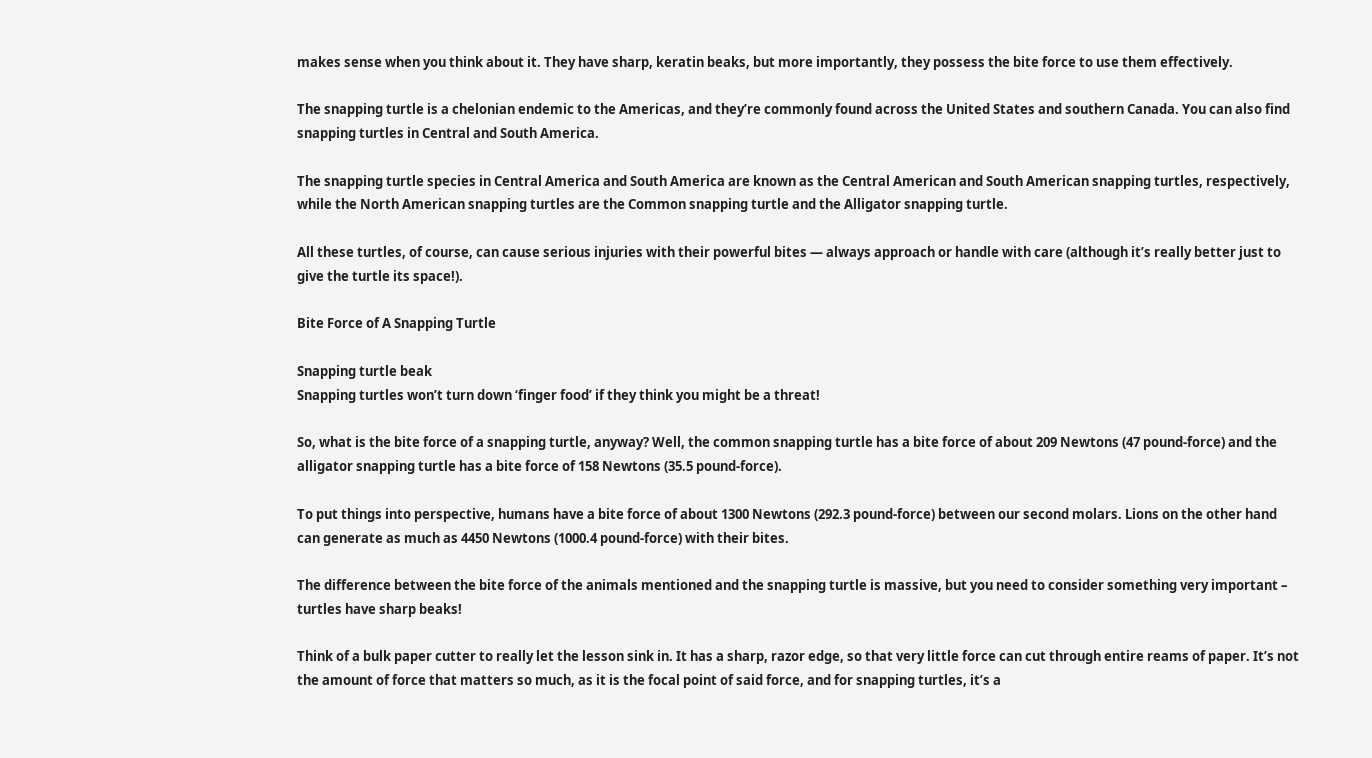makes sense when you think about it. They have sharp, keratin beaks, but more importantly, they possess the bite force to use them effectively.

The snapping turtle is a chelonian endemic to the Americas, and they’re commonly found across the United States and southern Canada. You can also find snapping turtles in Central and South America.

The snapping turtle species in Central America and South America are known as the Central American and South American snapping turtles, respectively, while the North American snapping turtles are the Common snapping turtle and the Alligator snapping turtle.

All these turtles, of course, can cause serious injuries with their powerful bites — always approach or handle with care (although it’s really better just to give the turtle its space!).

Bite Force of A Snapping Turtle

Snapping turtle beak
Snapping turtles won’t turn down ‘finger food’ if they think you might be a threat!

So, what is the bite force of a snapping turtle, anyway? Well, the common snapping turtle has a bite force of about 209 Newtons (47 pound-force) and the alligator snapping turtle has a bite force of 158 Newtons (35.5 pound-force).

To put things into perspective, humans have a bite force of about 1300 Newtons (292.3 pound-force) between our second molars. Lions on the other hand can generate as much as 4450 Newtons (1000.4 pound-force) with their bites.

The difference between the bite force of the animals mentioned and the snapping turtle is massive, but you need to consider something very important – turtles have sharp beaks!

Think of a bulk paper cutter to really let the lesson sink in. It has a sharp, razor edge, so that very little force can cut through entire reams of paper. It’s not the amount of force that matters so much, as it is the focal point of said force, and for snapping turtles, it’s a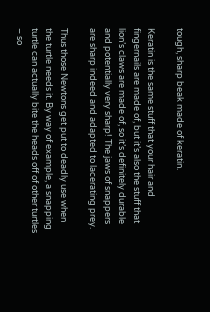tough, sharp beak made of keratin.

Keratin is the same stuff that your hair and fingernails are made of, but it’s also the stuff that lion’s claws are made of, so it’s definitely durable and potentially very sharp! The jaws of snappers are sharp indeed and adapted to lacerating prey.

Thus those Newtons get put to deadly use when the turtle needs it. By way of example, a snapping turtle can actually bite the heads off of other turtles – so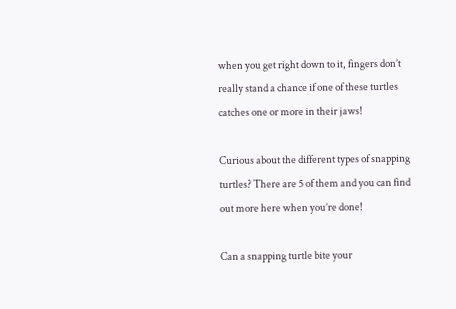when you get right down to it, fingers don’t really stand a chance if one of these turtles catches one or more in their jaws!

Curious about the different types of snapping turtles? There are 5 of them and you can find out more here when you’re done!

Can a snapping turtle bite your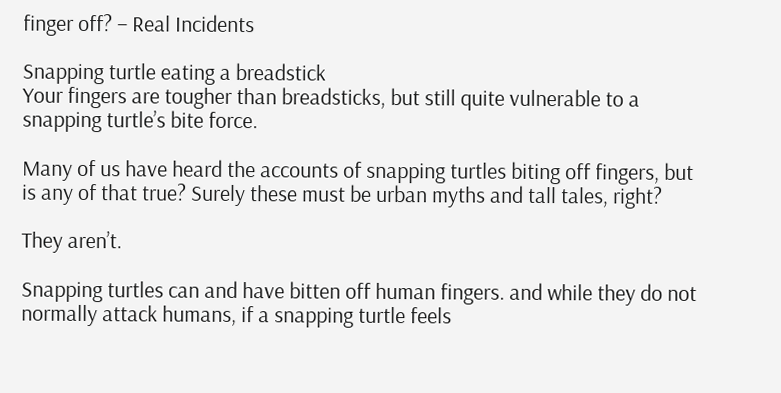finger off? – Real Incidents

Snapping turtle eating a breadstick
Your fingers are tougher than breadsticks, but still quite vulnerable to a snapping turtle’s bite force.

Many of us have heard the accounts of snapping turtles biting off fingers, but is any of that true? Surely these must be urban myths and tall tales, right?

They aren’t.

Snapping turtles can and have bitten off human fingers. and while they do not normally attack humans, if a snapping turtle feels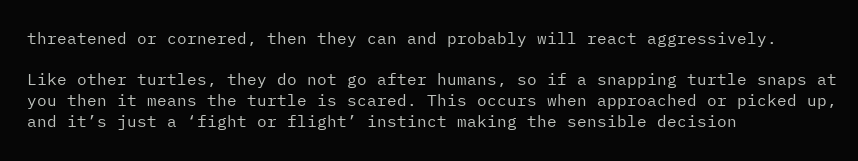threatened or cornered, then they can and probably will react aggressively.

Like other turtles, they do not go after humans, so if a snapping turtle snaps at you then it means the turtle is scared. This occurs when approached or picked up, and it’s just a ‘fight or flight’ instinct making the sensible decision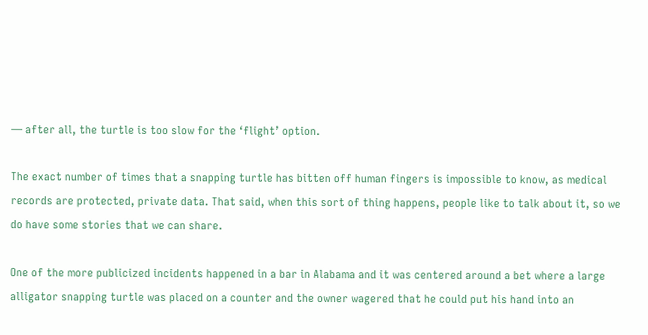— after all, the turtle is too slow for the ‘flight’ option.

The exact number of times that a snapping turtle has bitten off human fingers is impossible to know, as medical records are protected, private data. That said, when this sort of thing happens, people like to talk about it, so we do have some stories that we can share.

One of the more publicized incidents happened in a bar in Alabama and it was centered around a bet where a large alligator snapping turtle was placed on a counter and the owner wagered that he could put his hand into an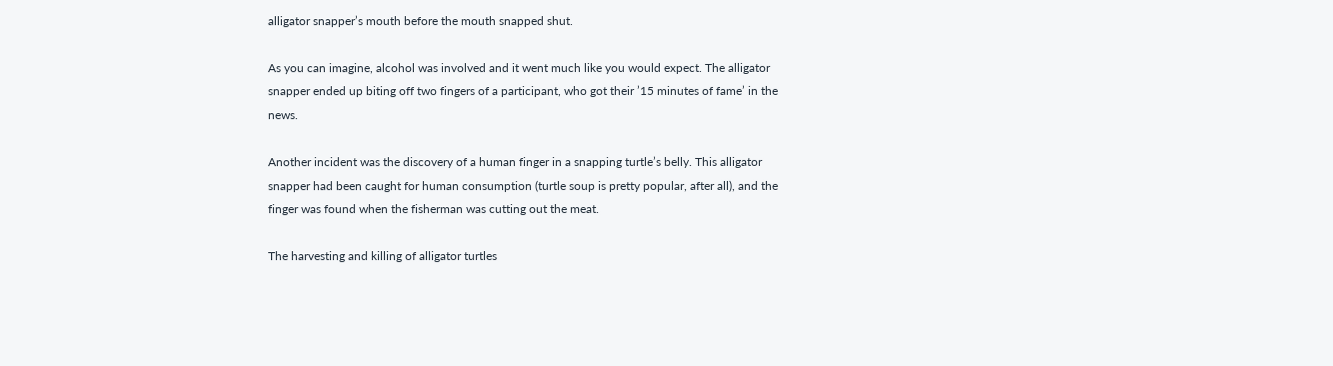alligator snapper’s mouth before the mouth snapped shut.

As you can imagine, alcohol was involved and it went much like you would expect. The alligator snapper ended up biting off two fingers of a participant, who got their ’15 minutes of fame’ in the news.

Another incident was the discovery of a human finger in a snapping turtle’s belly. This alligator snapper had been caught for human consumption (turtle soup is pretty popular, after all), and the finger was found when the fisherman was cutting out the meat.

The harvesting and killing of alligator turtles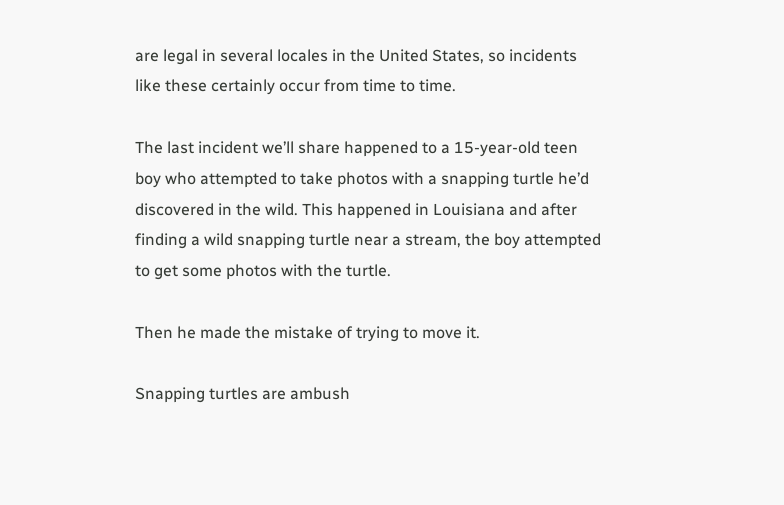are legal in several locales in the United States, so incidents like these certainly occur from time to time.

The last incident we’ll share happened to a 15-year-old teen boy who attempted to take photos with a snapping turtle he’d discovered in the wild. This happened in Louisiana and after finding a wild snapping turtle near a stream, the boy attempted to get some photos with the turtle.

Then he made the mistake of trying to move it.

Snapping turtles are ambush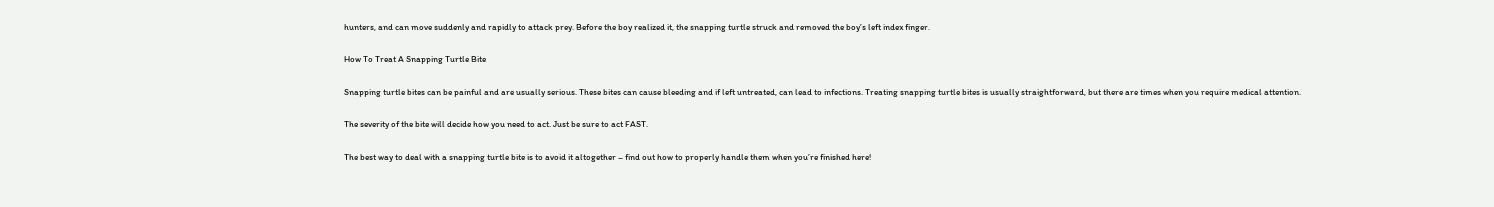hunters, and can move suddenly and rapidly to attack prey. Before the boy realized it, the snapping turtle struck and removed the boy’s left index finger.

How To Treat A Snapping Turtle Bite

Snapping turtle bites can be painful and are usually serious. These bites can cause bleeding and if left untreated, can lead to infections. Treating snapping turtle bites is usually straightforward, but there are times when you require medical attention.

The severity of the bite will decide how you need to act. Just be sure to act FAST.

The best way to deal with a snapping turtle bite is to avoid it altogether – find out how to properly handle them when you’re finished here!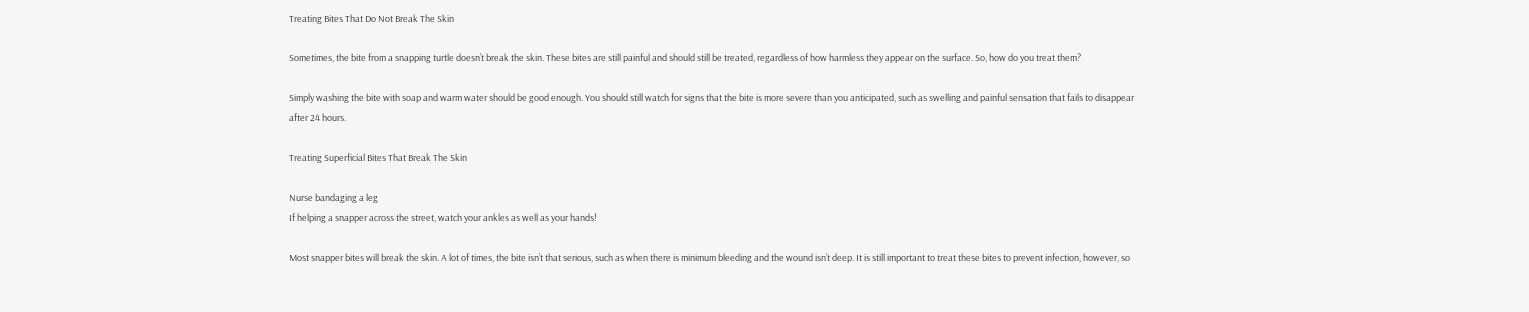Treating Bites That Do Not Break The Skin

Sometimes, the bite from a snapping turtle doesn’t break the skin. These bites are still painful and should still be treated, regardless of how harmless they appear on the surface. So, how do you treat them?

Simply washing the bite with soap and warm water should be good enough. You should still watch for signs that the bite is more severe than you anticipated, such as swelling and painful sensation that fails to disappear after 24 hours.

Treating Superficial Bites That Break The Skin

Nurse bandaging a leg
If helping a snapper across the street, watch your ankles as well as your hands!

Most snapper bites will break the skin. A lot of times, the bite isn’t that serious, such as when there is minimum bleeding and the wound isn’t deep. It is still important to treat these bites to prevent infection, however, so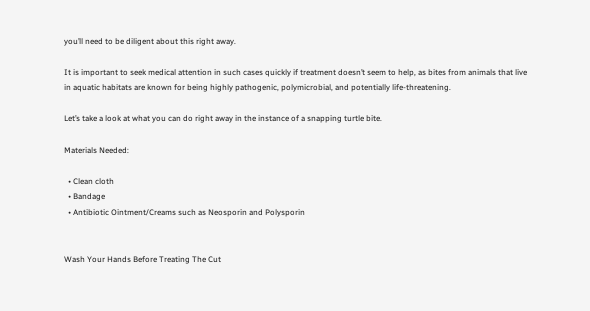you’ll need to be diligent about this right away.

It is important to seek medical attention in such cases quickly if treatment doesn’t seem to help, as bites from animals that live in aquatic habitats are known for being highly pathogenic, polymicrobial, and potentially life-threatening.

Let’s take a look at what you can do right away in the instance of a snapping turtle bite.

Materials Needed:

  • Clean cloth
  • Bandage
  • Antibiotic Ointment/Creams such as Neosporin and Polysporin


Wash Your Hands Before Treating The Cut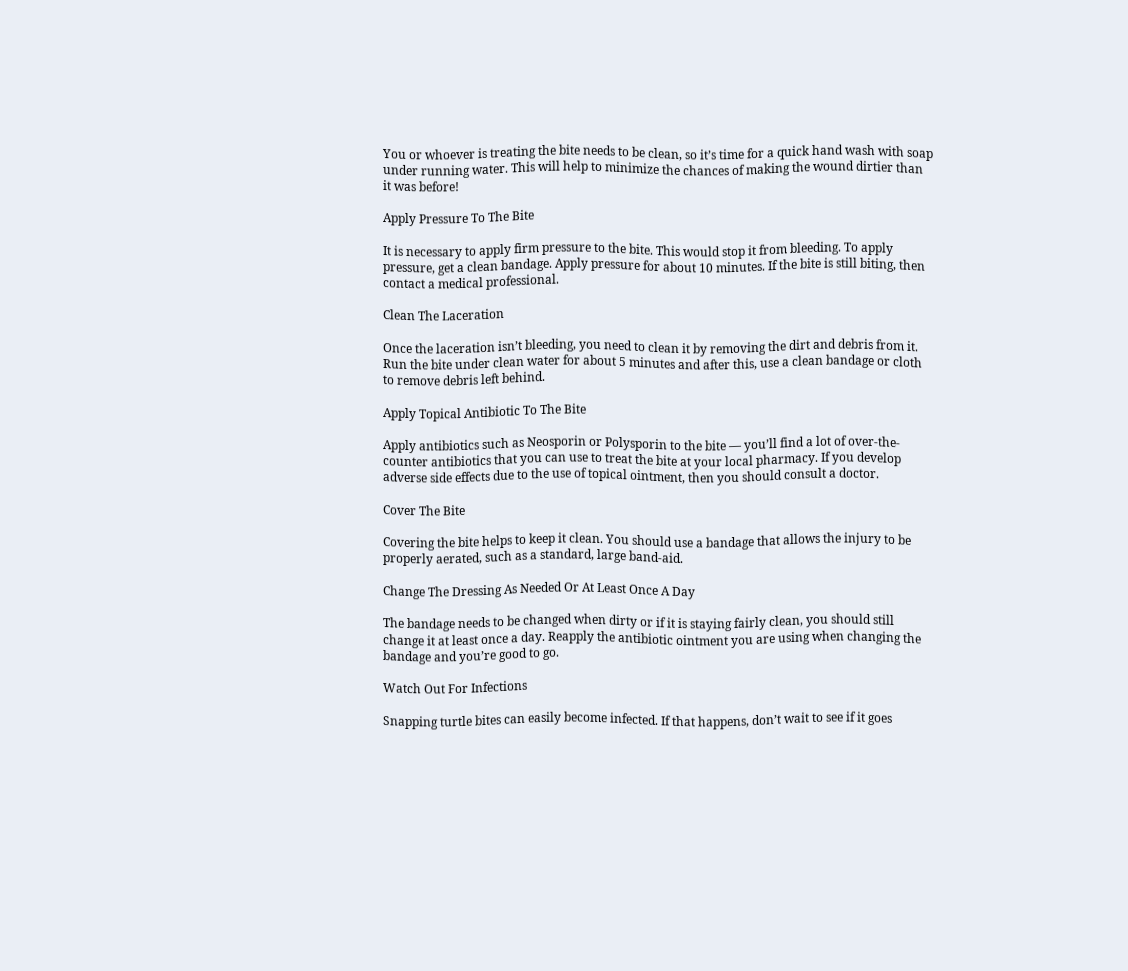You or whoever is treating the bite needs to be clean, so it’s time for a quick hand wash with soap under running water. This will help to minimize the chances of making the wound dirtier than it was before!

Apply Pressure To The Bite

It is necessary to apply firm pressure to the bite. This would stop it from bleeding. To apply pressure, get a clean bandage. Apply pressure for about 10 minutes. If the bite is still biting, then contact a medical professional.

Clean The Laceration

Once the laceration isn’t bleeding, you need to clean it by removing the dirt and debris from it. Run the bite under clean water for about 5 minutes and after this, use a clean bandage or cloth to remove debris left behind.

Apply Topical Antibiotic To The Bite

Apply antibiotics such as Neosporin or Polysporin to the bite — you’ll find a lot of over-the-counter antibiotics that you can use to treat the bite at your local pharmacy. If you develop adverse side effects due to the use of topical ointment, then you should consult a doctor.

Cover The Bite

Covering the bite helps to keep it clean. You should use a bandage that allows the injury to be properly aerated, such as a standard, large band-aid.

Change The Dressing As Needed Or At Least Once A Day

The bandage needs to be changed when dirty or if it is staying fairly clean, you should still change it at least once a day. Reapply the antibiotic ointment you are using when changing the bandage and you’re good to go.

Watch Out For Infections

Snapping turtle bites can easily become infected. If that happens, don’t wait to see if it goes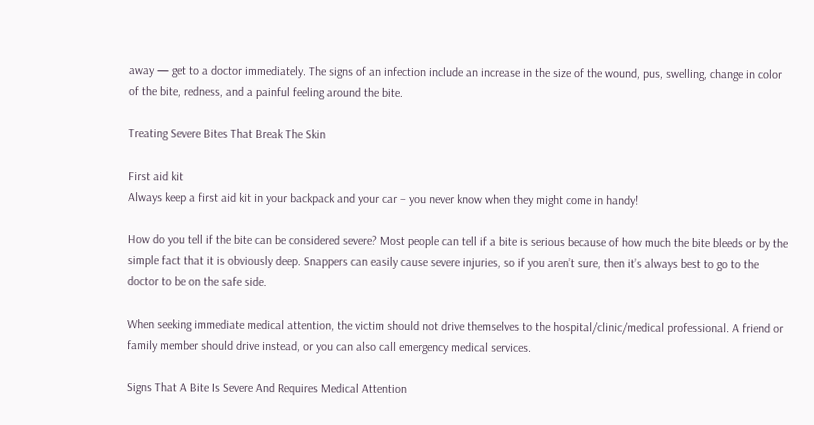away — get to a doctor immediately. The signs of an infection include an increase in the size of the wound, pus, swelling, change in color of the bite, redness, and a painful feeling around the bite.

Treating Severe Bites That Break The Skin

First aid kit
Always keep a first aid kit in your backpack and your car – you never know when they might come in handy!

How do you tell if the bite can be considered severe? Most people can tell if a bite is serious because of how much the bite bleeds or by the simple fact that it is obviously deep. Snappers can easily cause severe injuries, so if you aren’t sure, then it’s always best to go to the doctor to be on the safe side.

When seeking immediate medical attention, the victim should not drive themselves to the hospital/clinic/medical professional. A friend or family member should drive instead, or you can also call emergency medical services.

Signs That A Bite Is Severe And Requires Medical Attention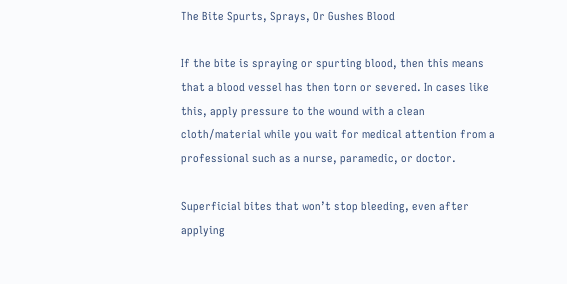The Bite Spurts, Sprays, Or Gushes Blood

If the bite is spraying or spurting blood, then this means that a blood vessel has then torn or severed. In cases like this, apply pressure to the wound with a clean cloth/material while you wait for medical attention from a professional such as a nurse, paramedic, or doctor.

Superficial bites that won’t stop bleeding, even after applying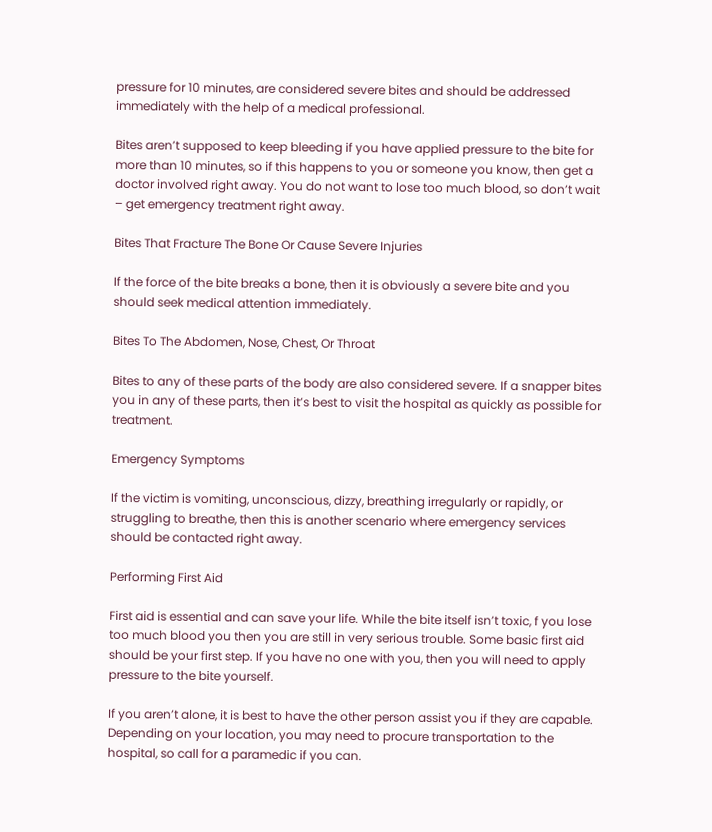pressure for 10 minutes, are considered severe bites and should be addressed immediately with the help of a medical professional.

Bites aren’t supposed to keep bleeding if you have applied pressure to the bite for more than 10 minutes, so if this happens to you or someone you know, then get a doctor involved right away. You do not want to lose too much blood, so don’t wait – get emergency treatment right away.

Bites That Fracture The Bone Or Cause Severe Injuries

If the force of the bite breaks a bone, then it is obviously a severe bite and you should seek medical attention immediately.

Bites To The Abdomen, Nose, Chest, Or Throat

Bites to any of these parts of the body are also considered severe. If a snapper bites you in any of these parts, then it’s best to visit the hospital as quickly as possible for treatment.

Emergency Symptoms

If the victim is vomiting, unconscious, dizzy, breathing irregularly or rapidly, or struggling to breathe, then this is another scenario where emergency services should be contacted right away.

Performing First Aid

First aid is essential and can save your life. While the bite itself isn’t toxic, f you lose too much blood you then you are still in very serious trouble. Some basic first aid should be your first step. If you have no one with you, then you will need to apply pressure to the bite yourself.

If you aren’t alone, it is best to have the other person assist you if they are capable. Depending on your location, you may need to procure transportation to the hospital, so call for a paramedic if you can.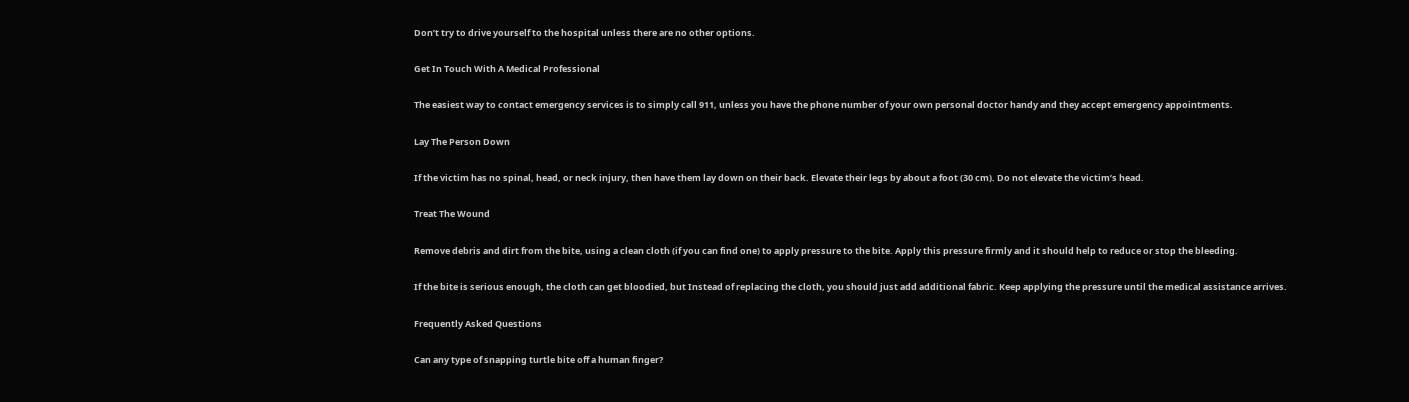Don’t try to drive yourself to the hospital unless there are no other options.

Get In Touch With A Medical Professional

The easiest way to contact emergency services is to simply call 911, unless you have the phone number of your own personal doctor handy and they accept emergency appointments.

Lay The Person Down

If the victim has no spinal, head, or neck injury, then have them lay down on their back. Elevate their legs by about a foot (30 cm). Do not elevate the victim’s head.

Treat The Wound

Remove debris and dirt from the bite, using a clean cloth (if you can find one) to apply pressure to the bite. Apply this pressure firmly and it should help to reduce or stop the bleeding.

If the bite is serious enough, the cloth can get bloodied, but Instead of replacing the cloth, you should just add additional fabric. Keep applying the pressure until the medical assistance arrives.

Frequently Asked Questions

Can any type of snapping turtle bite off a human finger?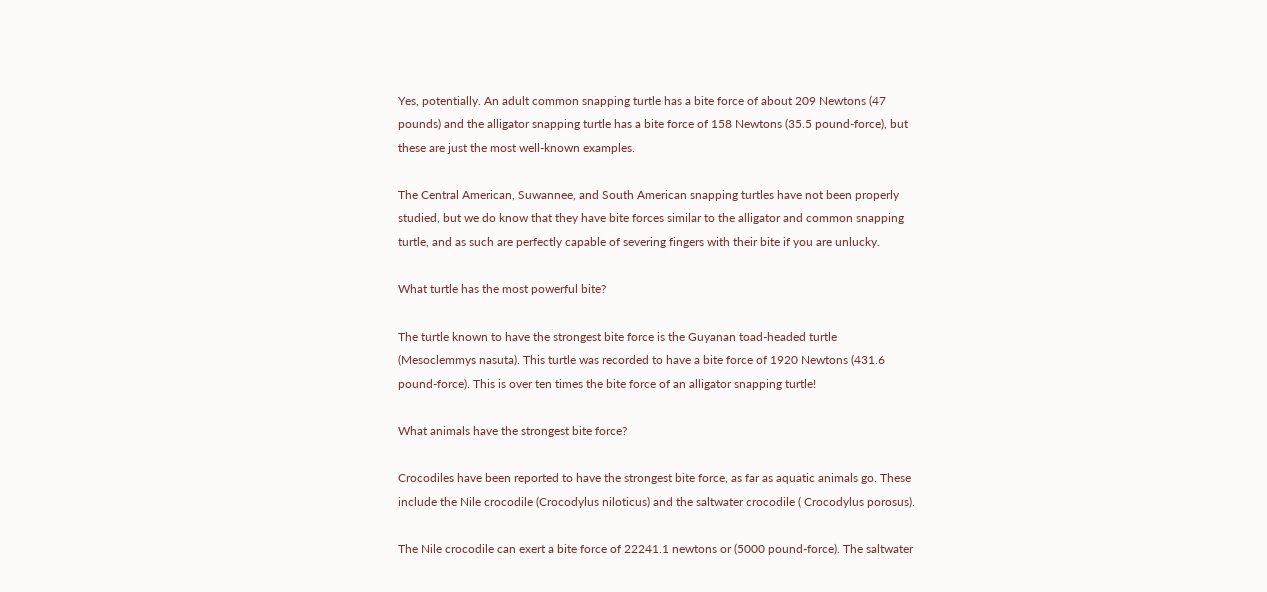Yes, potentially. An adult common snapping turtle has a bite force of about 209 Newtons (47 pounds) and the alligator snapping turtle has a bite force of 158 Newtons (35.5 pound-force), but these are just the most well-known examples.

The Central American, Suwannee, and South American snapping turtles have not been properly studied, but we do know that they have bite forces similar to the alligator and common snapping turtle, and as such are perfectly capable of severing fingers with their bite if you are unlucky.

What turtle has the most powerful bite?

The turtle known to have the strongest bite force is the Guyanan toad-headed turtle (Mesoclemmys nasuta). This turtle was recorded to have a bite force of 1920 Newtons (431.6 pound-force). This is over ten times the bite force of an alligator snapping turtle!

What animals have the strongest bite force?

Crocodiles have been reported to have the strongest bite force, as far as aquatic animals go. These include the Nile crocodile (Crocodylus niloticus) and the saltwater crocodile ( Crocodylus porosus).

The Nile crocodile can exert a bite force of 22241.1 newtons or (5000 pound-force). The saltwater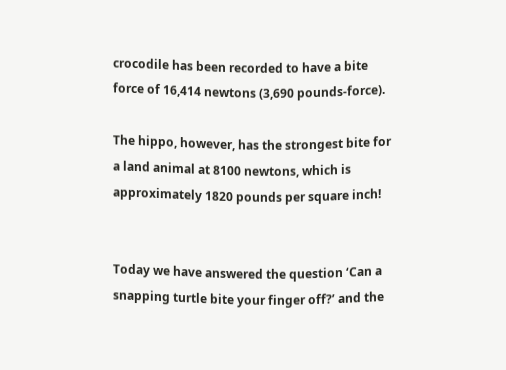crocodile has been recorded to have a bite force of 16,414 newtons (3,690 pounds-force).

The hippo, however, has the strongest bite for a land animal at 8100 newtons, which is approximately 1820 pounds per square inch!


Today we have answered the question ‘Can a snapping turtle bite your finger off?’ and the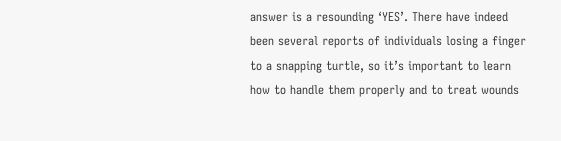answer is a resounding ‘YES’. There have indeed been several reports of individuals losing a finger to a snapping turtle, so it’s important to learn how to handle them properly and to treat wounds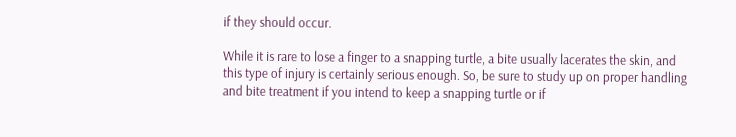if they should occur.

While it is rare to lose a finger to a snapping turtle, a bite usually lacerates the skin, and this type of injury is certainly serious enough. So, be sure to study up on proper handling and bite treatment if you intend to keep a snapping turtle or if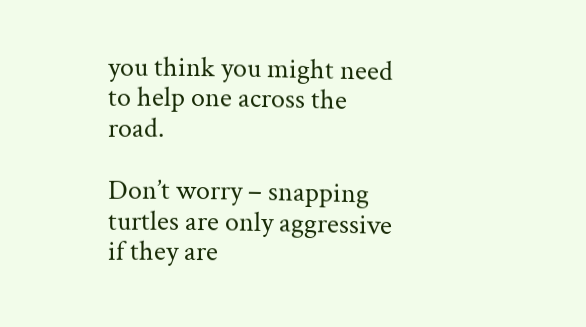you think you might need to help one across the road.

Don’t worry – snapping turtles are only aggressive if they are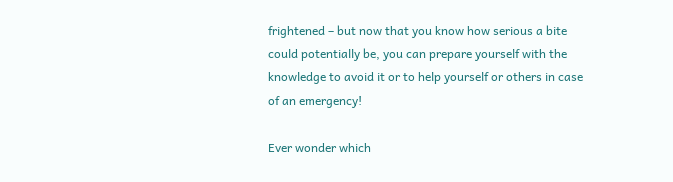frightened – but now that you know how serious a bite could potentially be, you can prepare yourself with the knowledge to avoid it or to help yourself or others in case of an emergency!

Ever wonder which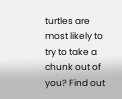turtles are most likely to try to take a chunk out of you? Find out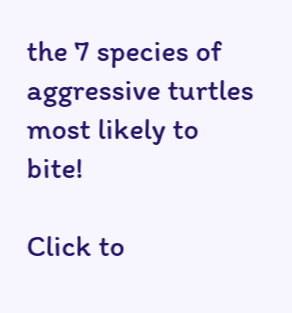the 7 species of aggressive turtles most likely to bite!

Click to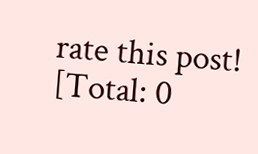rate this post!
[Total: 0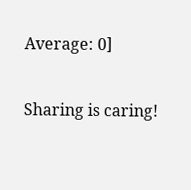Average: 0]

Sharing is caring!